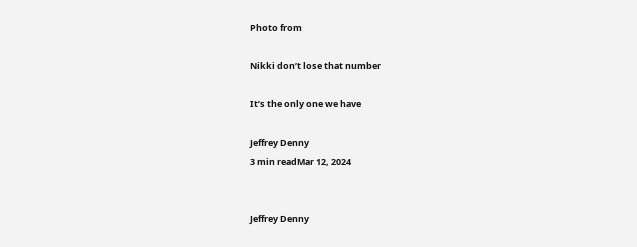Photo from

Nikki don’t lose that number

It’s the only one we have

Jeffrey Denny
3 min readMar 12, 2024


Jeffrey Denny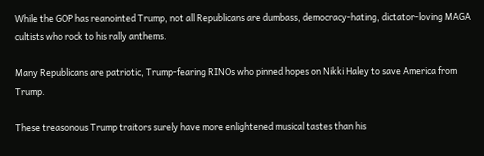While the GOP has reanointed Trump, not all Republicans are dumbass, democracy-hating, dictator-loving MAGA cultists who rock to his rally anthems.

Many Republicans are patriotic, Trump-fearing RINOs who pinned hopes on Nikki Haley to save America from Trump.

These treasonous Trump traitors surely have more enlightened musical tastes than his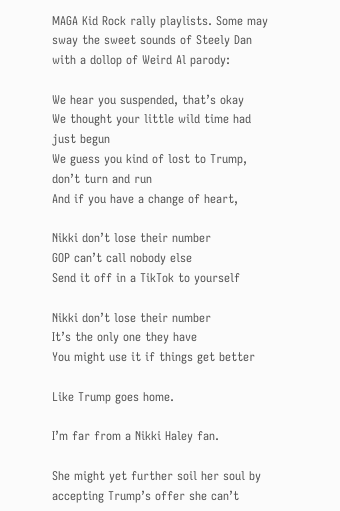MAGA Kid Rock rally playlists. Some may sway the sweet sounds of Steely Dan with a dollop of Weird Al parody:

We hear you suspended, that’s okay
We thought your little wild time had just begun
We guess you kind of lost to Trump, don’t turn and run
And if you have a change of heart,

Nikki don’t lose their number
GOP can’t call nobody else
Send it off in a TikTok to yourself

Nikki don’t lose their number
It’s the only one they have
You might use it if things get better

Like Trump goes home.

I’m far from a Nikki Haley fan.

She might yet further soil her soul by accepting Trump’s offer she can’t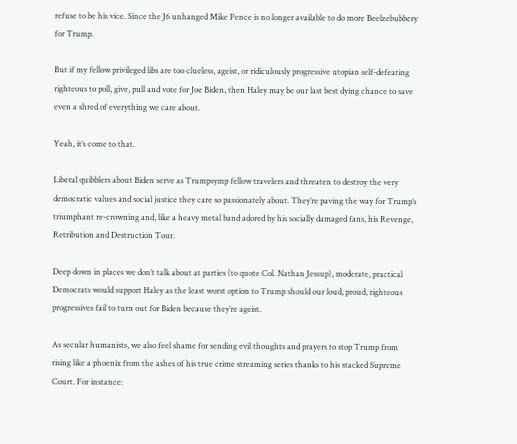refuse to be his vice. Since the J6 unhanged Mike Pence is no longer available to do more Beelzebubbery for Trump.

But if my fellow privileged libs are too clueless, ageist, or ridiculously progressive utopian self-defeating righteous to poll, give, pull and vote for Joe Biden, then Haley may be our last best dying chance to save even a shred of everything we care about.

Yeah, it’s come to that.

Liberal quibblers about Biden serve as Trumpsymp fellow travelers and threaten to destroy the very democratic values and social justice they care so passionately about. They’re paving the way for Trump’s triumphant re-crowning and, like a heavy metal band adored by his socially damaged fans, his Revenge, Retribution and Destruction Tour.

Deep down in places we don’t talk about at parties (to quote Col. Nathan Jessup), moderate, practical Democrats would support Haley as the least worst option to Trump should our loud, proud, righteous progressives fail to turn out for Biden because they’re ageist.

As secular humanists, we also feel shame for sending evil thoughts and prayers to stop Trump from rising like a phoenix from the ashes of his true crime streaming series thanks to his stacked Supreme Court. For instance: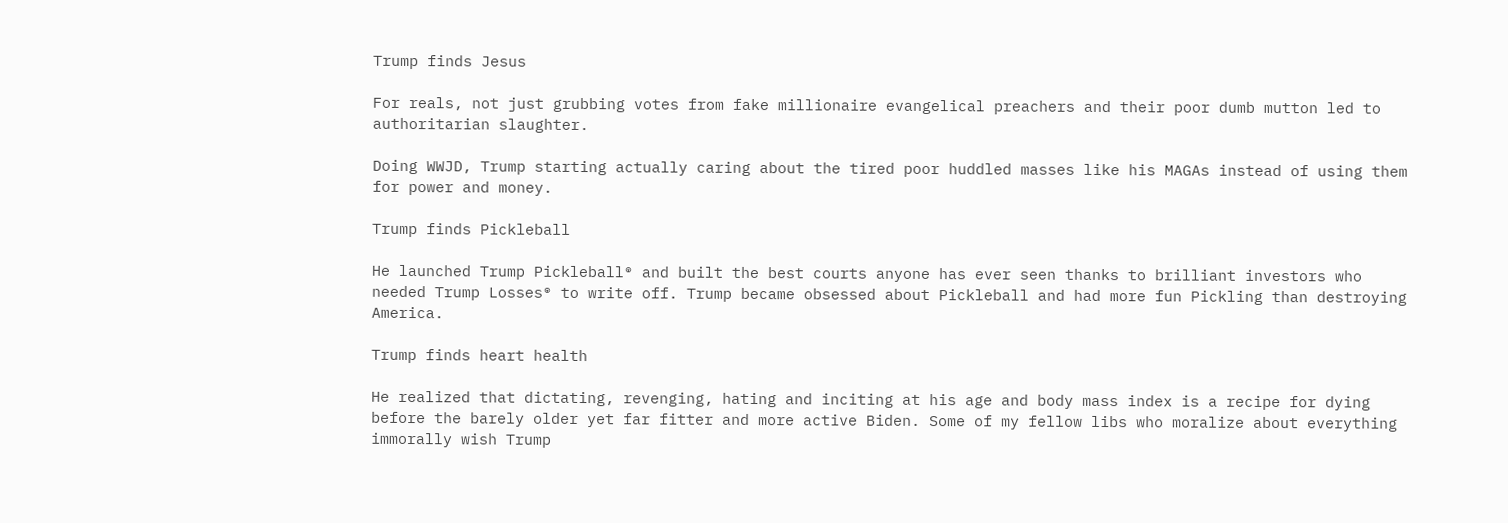Trump finds Jesus

For reals, not just grubbing votes from fake millionaire evangelical preachers and their poor dumb mutton led to authoritarian slaughter.

Doing WWJD, Trump starting actually caring about the tired poor huddled masses like his MAGAs instead of using them for power and money.

Trump finds Pickleball

He launched Trump Pickleball® and built the best courts anyone has ever seen thanks to brilliant investors who needed Trump Losses® to write off. Trump became obsessed about Pickleball and had more fun Pickling than destroying America.

Trump finds heart health

He realized that dictating, revenging, hating and inciting at his age and body mass index is a recipe for dying before the barely older yet far fitter and more active Biden. Some of my fellow libs who moralize about everything immorally wish Trump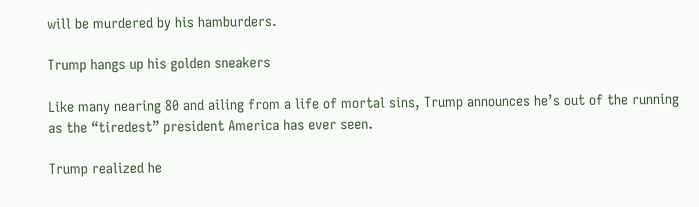will be murdered by his hamburders.

Trump hangs up his golden sneakers

Like many nearing 80 and ailing from a life of mortal sins, Trump announces he’s out of the running as the “tiredest” president America has ever seen.

Trump realized he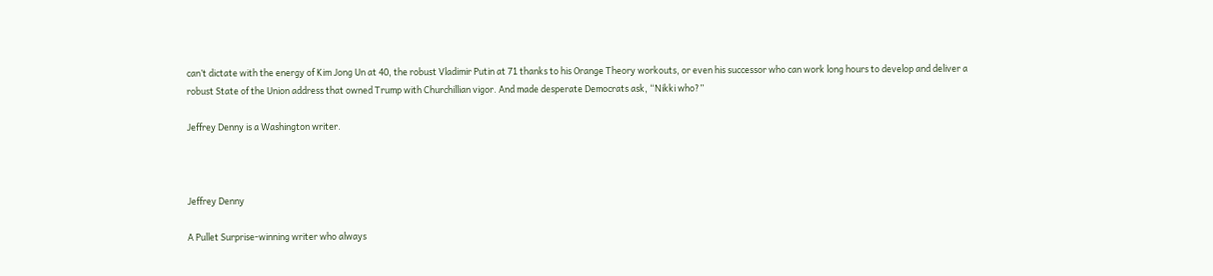can’t dictate with the energy of Kim Jong Un at 40, the robust Vladimir Putin at 71 thanks to his Orange Theory workouts, or even his successor who can work long hours to develop and deliver a robust State of the Union address that owned Trump with Churchillian vigor. And made desperate Democrats ask, “Nikki who?”

Jeffrey Denny is a Washington writer.



Jeffrey Denny

A Pullet Surprise-winning writer who always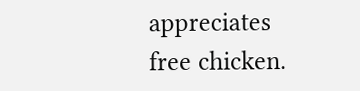appreciates free chicken.